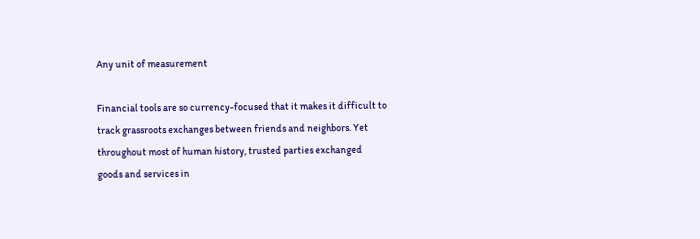Any unit of measurement

Financial tools are so currency-focused that it makes it difficult to track grassroots exchanges between friends and neighbors. Yet throughout most of human history, trusted parties exchanged goods and services in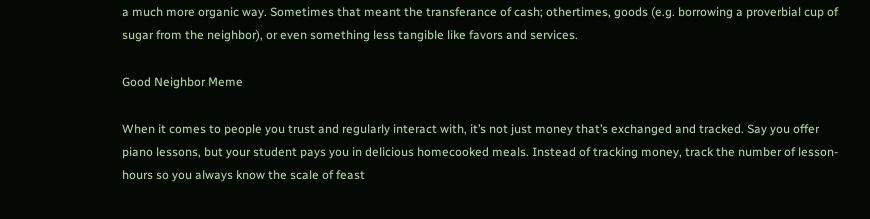a much more organic way. Sometimes that meant the transferance of cash; othertimes, goods (e.g. borrowing a proverbial cup of sugar from the neighbor), or even something less tangible like favors and services.

Good Neighbor Meme

When it comes to people you trust and regularly interact with, it’s not just money that’s exchanged and tracked. Say you offer piano lessons, but your student pays you in delicious homecooked meals. Instead of tracking money, track the number of lesson-hours so you always know the scale of feast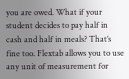you are owed. What if your student decides to pay half in cash and half in meals? That’s fine too. Flextab allows you to use any unit of measurement for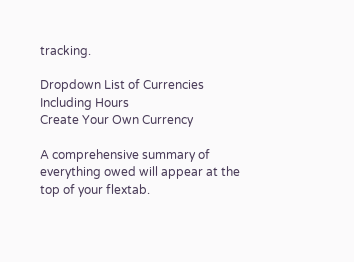tracking.

Dropdown List of Currencies
Including Hours
Create Your Own Currency

A comprehensive summary of everything owed will appear at the top of your flextab.